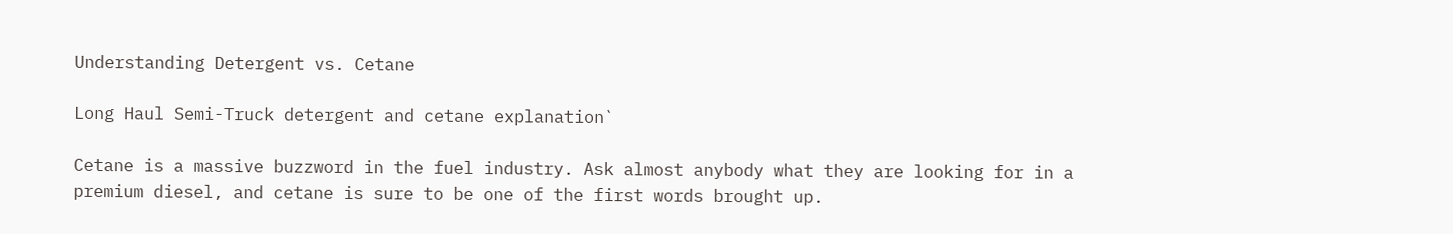Understanding Detergent vs. Cetane

Long Haul Semi-Truck detergent and cetane explanation`

Cetane is a massive buzzword in the fuel industry. Ask almost anybody what they are looking for in a premium diesel, and cetane is sure to be one of the first words brought up.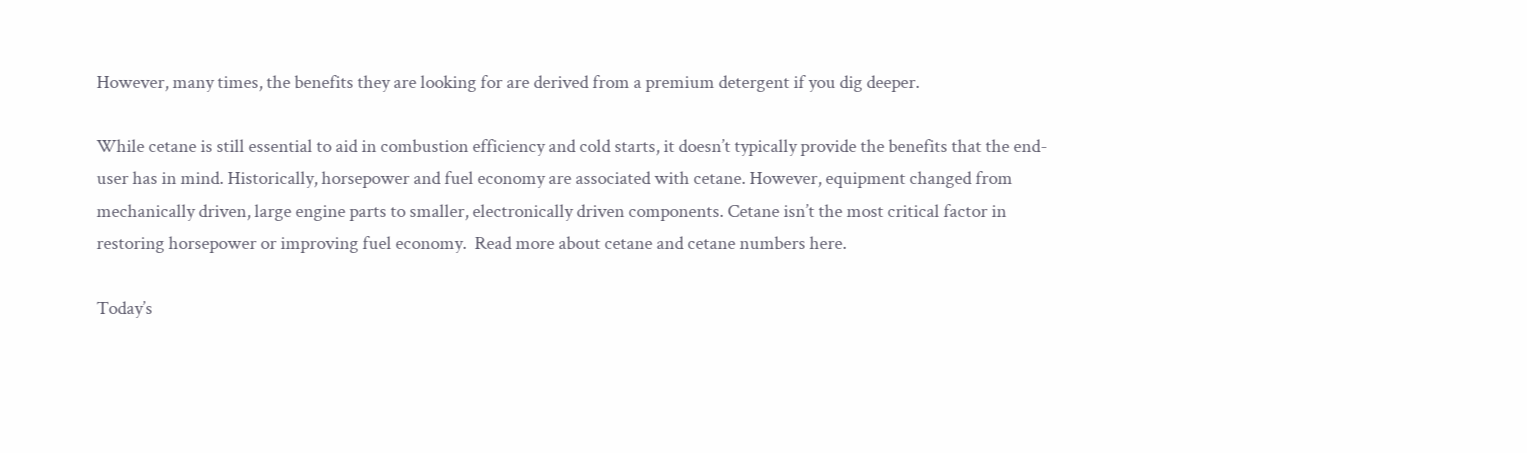However, many times, the benefits they are looking for are derived from a premium detergent if you dig deeper.

While cetane is still essential to aid in combustion efficiency and cold starts, it doesn’t typically provide the benefits that the end-user has in mind. Historically, horsepower and fuel economy are associated with cetane. However, equipment changed from mechanically driven, large engine parts to smaller, electronically driven components. Cetane isn’t the most critical factor in restoring horsepower or improving fuel economy.  Read more about cetane and cetane numbers here.

Today’s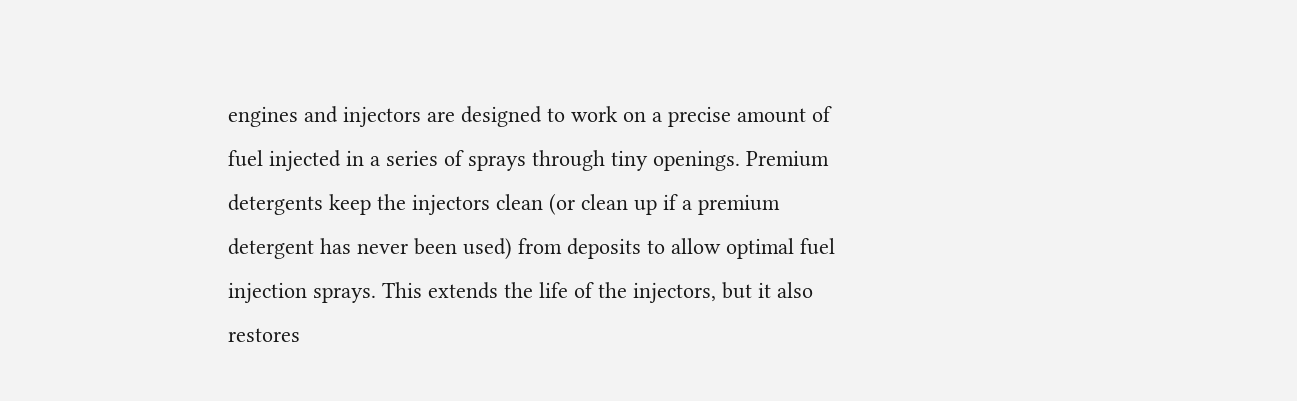engines and injectors are designed to work on a precise amount of fuel injected in a series of sprays through tiny openings. Premium detergents keep the injectors clean (or clean up if a premium detergent has never been used) from deposits to allow optimal fuel injection sprays. This extends the life of the injectors, but it also restores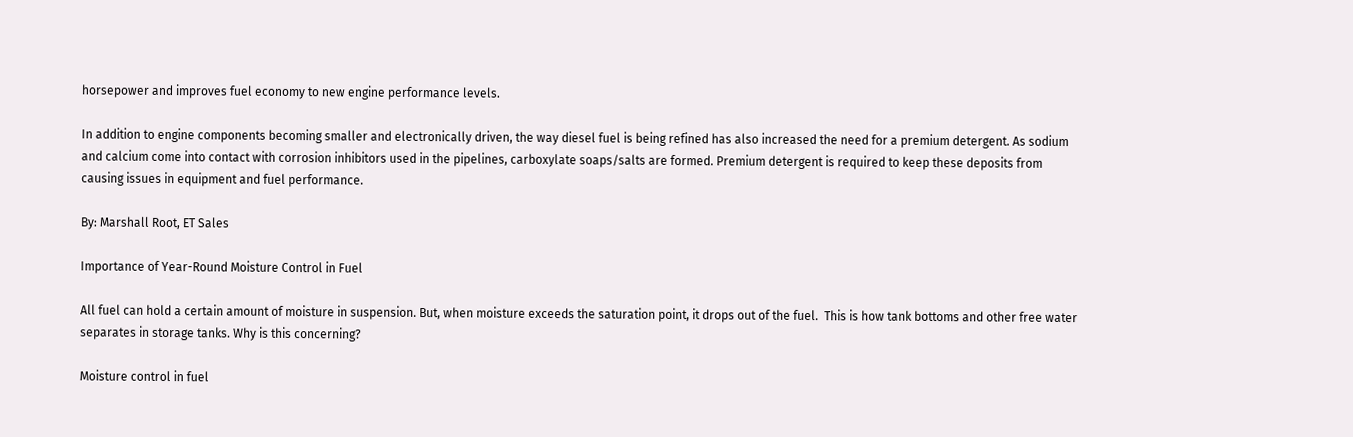horsepower and improves fuel economy to new engine performance levels.

In addition to engine components becoming smaller and electronically driven, the way diesel fuel is being refined has also increased the need for a premium detergent. As sodium and calcium come into contact with corrosion inhibitors used in the pipelines, carboxylate soaps/salts are formed. Premium detergent is required to keep these deposits from causing issues in equipment and fuel performance.

By: Marshall Root, ET Sales

Importance of Year-Round Moisture Control in Fuel

All fuel can hold a certain amount of moisture in suspension. But, when moisture exceeds the saturation point, it drops out of the fuel.  This is how tank bottoms and other free water separates in storage tanks. Why is this concerning?

Moisture control in fuel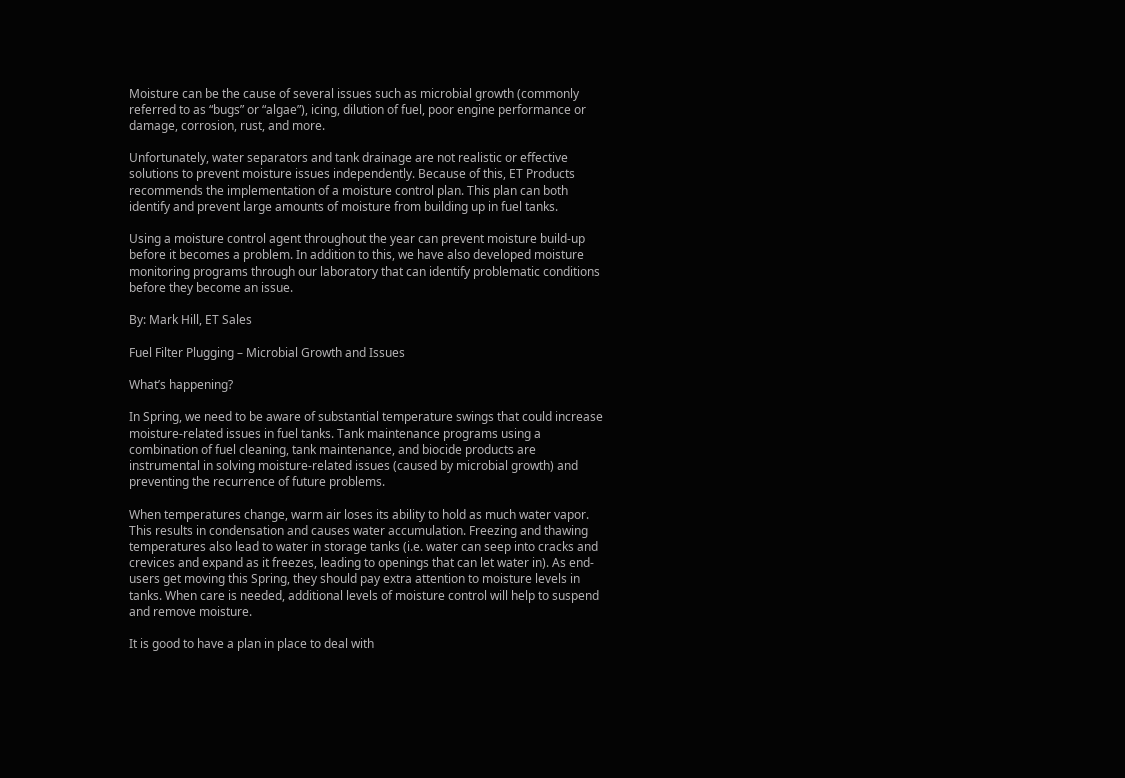Moisture can be the cause of several issues such as microbial growth (commonly referred to as “bugs” or “algae”), icing, dilution of fuel, poor engine performance or damage, corrosion, rust, and more.

Unfortunately, water separators and tank drainage are not realistic or effective solutions to prevent moisture issues independently. Because of this, ET Products recommends the implementation of a moisture control plan. This plan can both identify and prevent large amounts of moisture from building up in fuel tanks.

Using a moisture control agent throughout the year can prevent moisture build-up before it becomes a problem. In addition to this, we have also developed moisture monitoring programs through our laboratory that can identify problematic conditions before they become an issue.

By: Mark Hill, ET Sales

Fuel Filter Plugging – Microbial Growth and Issues

What’s happening?

In Spring, we need to be aware of substantial temperature swings that could increase moisture-related issues in fuel tanks. Tank maintenance programs using a combination of fuel cleaning, tank maintenance, and biocide products are instrumental in solving moisture-related issues (caused by microbial growth) and preventing the recurrence of future problems.

When temperatures change, warm air loses its ability to hold as much water vapor. This results in condensation and causes water accumulation. Freezing and thawing temperatures also lead to water in storage tanks (i.e. water can seep into cracks and crevices and expand as it freezes, leading to openings that can let water in). As end-users get moving this Spring, they should pay extra attention to moisture levels in tanks. When care is needed, additional levels of moisture control will help to suspend and remove moisture.

It is good to have a plan in place to deal with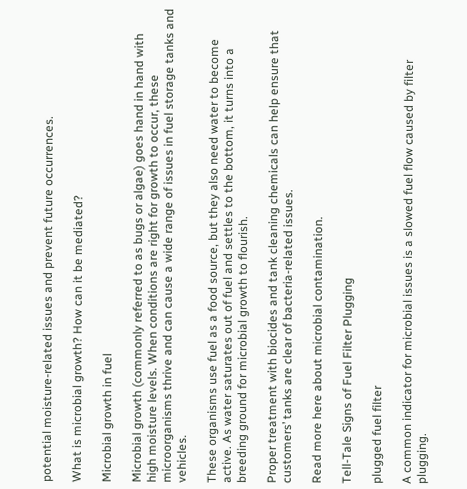potential moisture-related issues and prevent future occurrences.

What is microbial growth? How can it be mediated?

Microbial growth in fuel

Microbial growth (commonly referred to as bugs or algae) goes hand in hand with high moisture levels. When conditions are right for growth to occur, these microorganisms thrive and can cause a wide range of issues in fuel storage tanks and vehicles.

These organisms use fuel as a food source, but they also need water to become active. As water saturates out of fuel and settles to the bottom, it turns into a breeding ground for microbial growth to flourish.

Proper treatment with biocides and tank cleaning chemicals can help ensure that customers’ tanks are clear of bacteria-related issues.

Read more here about microbial contamination.

Tell-Tale Signs of Fuel Filter Plugging

plugged fuel filter

A common indicator for microbial issues is a slowed fuel flow caused by filter plugging.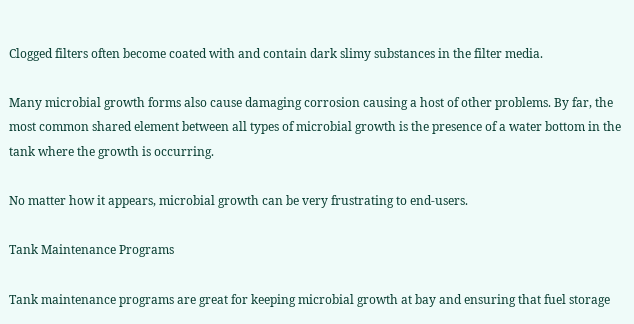Clogged filters often become coated with and contain dark slimy substances in the filter media.

Many microbial growth forms also cause damaging corrosion causing a host of other problems. By far, the most common shared element between all types of microbial growth is the presence of a water bottom in the tank where the growth is occurring.

No matter how it appears, microbial growth can be very frustrating to end-users.

Tank Maintenance Programs

Tank maintenance programs are great for keeping microbial growth at bay and ensuring that fuel storage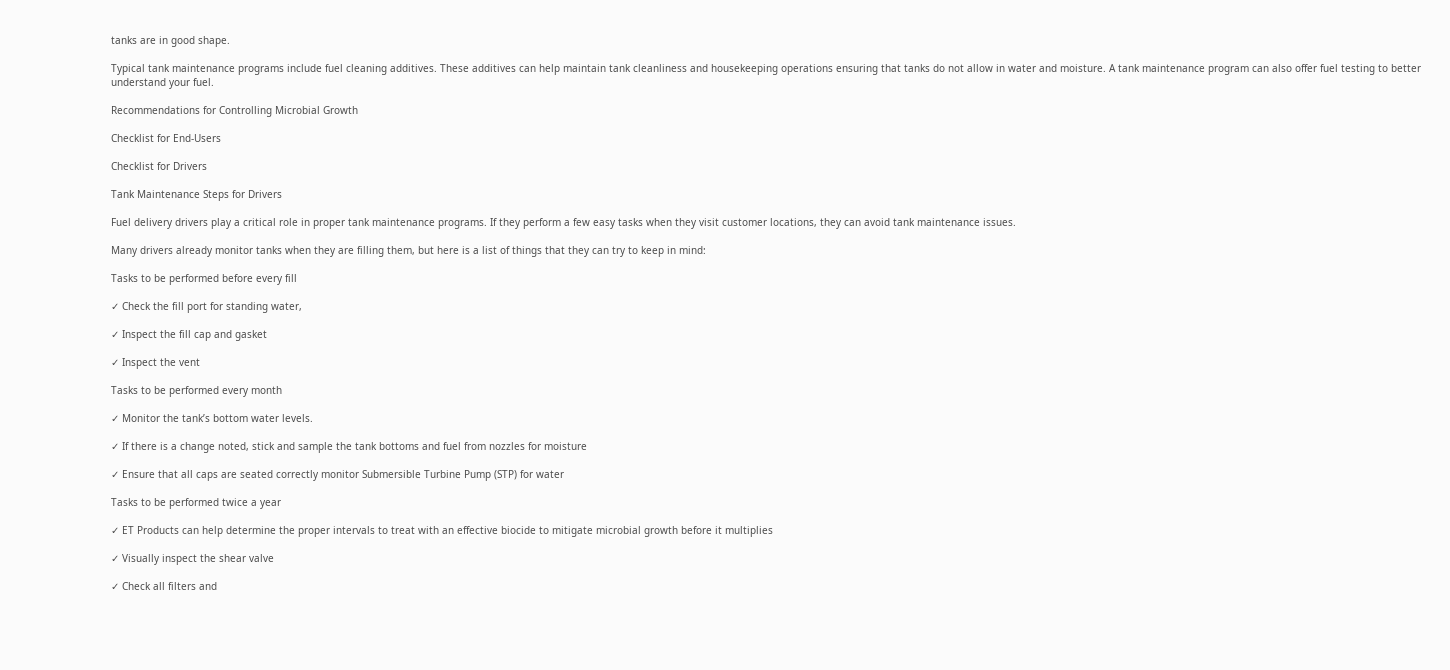tanks are in good shape.

Typical tank maintenance programs include fuel cleaning additives. These additives can help maintain tank cleanliness and housekeeping operations ensuring that tanks do not allow in water and moisture. A tank maintenance program can also offer fuel testing to better understand your fuel.

Recommendations for Controlling Microbial Growth

Checklist for End-Users

Checklist for Drivers

Tank Maintenance Steps for Drivers

Fuel delivery drivers play a critical role in proper tank maintenance programs. If they perform a few easy tasks when they visit customer locations, they can avoid tank maintenance issues.

Many drivers already monitor tanks when they are filling them, but here is a list of things that they can try to keep in mind:

Tasks to be performed before every fill

✓ Check the fill port for standing water,

✓ Inspect the fill cap and gasket

✓ Inspect the vent

Tasks to be performed every month

✓ Monitor the tank’s bottom water levels.

✓ If there is a change noted, stick and sample the tank bottoms and fuel from nozzles for moisture

✓ Ensure that all caps are seated correctly monitor Submersible Turbine Pump (STP) for water

Tasks to be performed twice a year

✓ ET Products can help determine the proper intervals to treat with an effective biocide to mitigate microbial growth before it multiplies

✓ Visually inspect the shear valve

✓ Check all filters and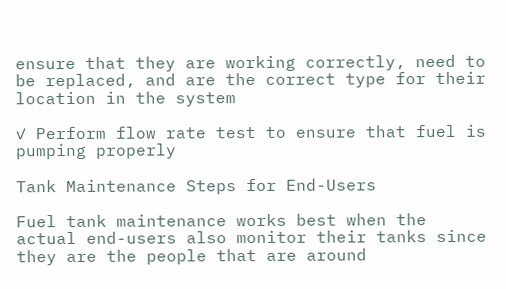ensure that they are working correctly, need to be replaced, and are the correct type for their location in the system

✓ Perform flow rate test to ensure that fuel is pumping properly

Tank Maintenance Steps for End-Users

Fuel tank maintenance works best when the actual end-users also monitor their tanks since they are the people that are around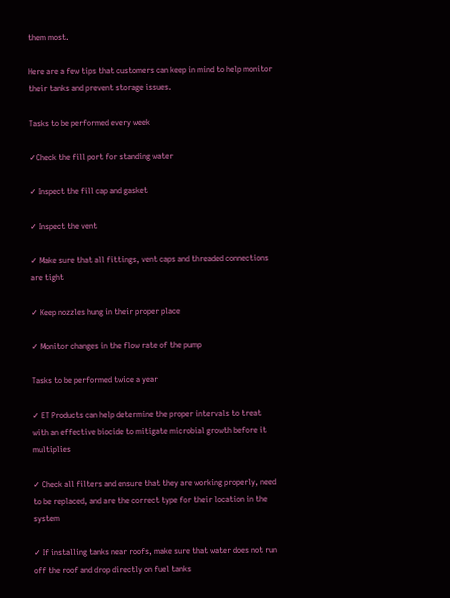them most.

Here are a few tips that customers can keep in mind to help monitor their tanks and prevent storage issues.

Tasks to be performed every week

✓Check the fill port for standing water

✓ Inspect the fill cap and gasket

✓ Inspect the vent

✓ Make sure that all fittings, vent caps and threaded connections are tight

✓ Keep nozzles hung in their proper place

✓ Monitor changes in the flow rate of the pump

Tasks to be performed twice a year

✓ ET Products can help determine the proper intervals to treat with an effective biocide to mitigate microbial growth before it multiplies

✓ Check all filters and ensure that they are working properly, need to be replaced, and are the correct type for their location in the system

✓ If installing tanks near roofs, make sure that water does not run off the roof and drop directly on fuel tanks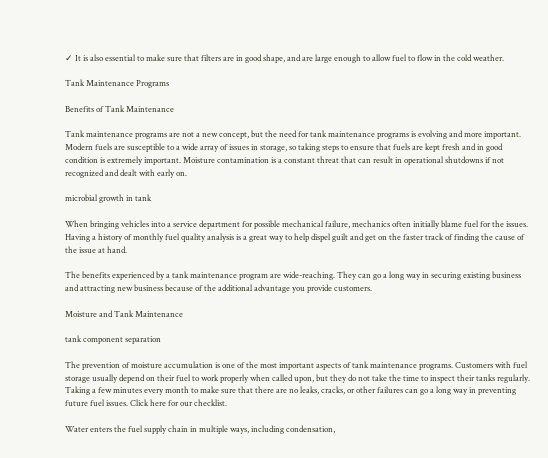✓ It is also essential to make sure that filters are in good shape, and are large enough to allow fuel to flow in the cold weather.

Tank Maintenance Programs

Benefits of Tank Maintenance

Tank maintenance programs are not a new concept, but the need for tank maintenance programs is evolving and more important. Modern fuels are susceptible to a wide array of issues in storage, so taking steps to ensure that fuels are kept fresh and in good condition is extremely important. Moisture contamination is a constant threat that can result in operational shutdowns if not recognized and dealt with early on.

microbial growth in tank

When bringing vehicles into a service department for possible mechanical failure, mechanics often initially blame fuel for the issues. Having a history of monthly fuel quality analysis is a great way to help dispel guilt and get on the faster track of finding the cause of the issue at hand.

The benefits experienced by a tank maintenance program are wide-reaching. They can go a long way in securing existing business and attracting new business because of the additional advantage you provide customers.

Moisture and Tank Maintenance

tank component separation

The prevention of moisture accumulation is one of the most important aspects of tank maintenance programs. Customers with fuel storage usually depend on their fuel to work properly when called upon, but they do not take the time to inspect their tanks regularly. Taking a few minutes every month to make sure that there are no leaks, cracks, or other failures can go a long way in preventing future fuel issues. Click here for our checklist.

Water enters the fuel supply chain in multiple ways, including condensation,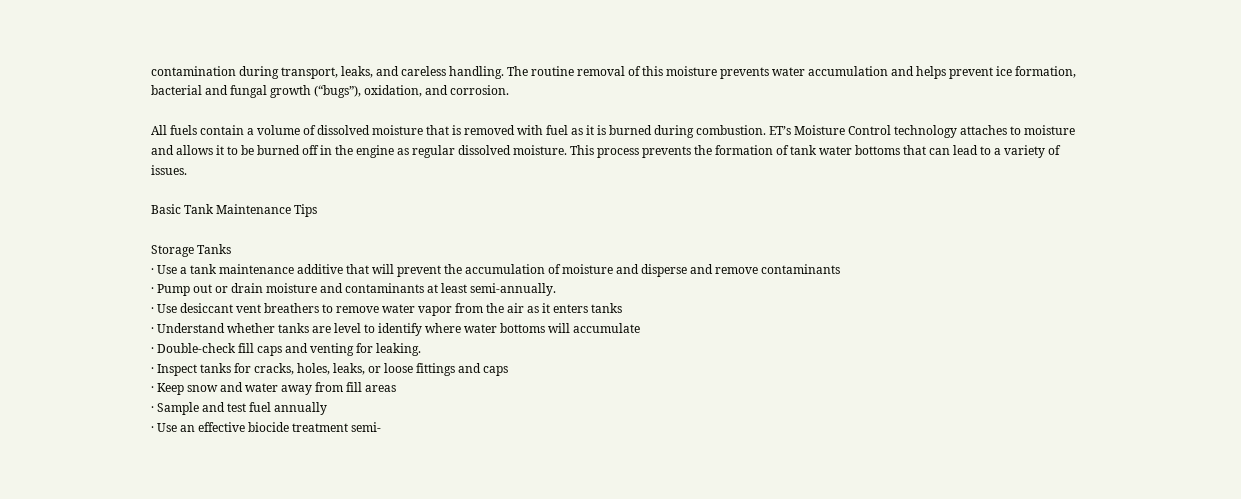contamination during transport, leaks, and careless handling. The routine removal of this moisture prevents water accumulation and helps prevent ice formation, bacterial and fungal growth (“bugs”), oxidation, and corrosion.

All fuels contain a volume of dissolved moisture that is removed with fuel as it is burned during combustion. ET’s Moisture Control technology attaches to moisture and allows it to be burned off in the engine as regular dissolved moisture. This process prevents the formation of tank water bottoms that can lead to a variety of issues.

Basic Tank Maintenance Tips

Storage Tanks
· Use a tank maintenance additive that will prevent the accumulation of moisture and disperse and remove contaminants
· Pump out or drain moisture and contaminants at least semi‐annually.
· Use desiccant vent breathers to remove water vapor from the air as it enters tanks
· Understand whether tanks are level to identify where water bottoms will accumulate
· Double-check fill caps and venting for leaking.
· Inspect tanks for cracks, holes, leaks, or loose fittings and caps
· Keep snow and water away from fill areas
· Sample and test fuel annually
· Use an effective biocide treatment semi-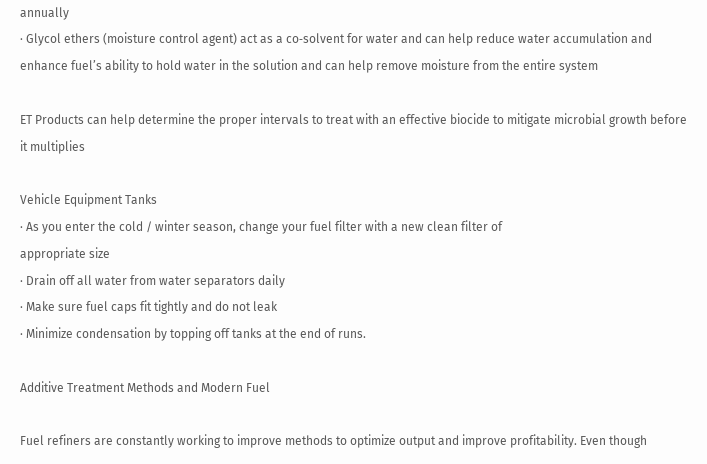annually
· Glycol ethers (moisture control agent) act as a co‐solvent for water and can help reduce water accumulation and enhance fuel’s ability to hold water in the solution and can help remove moisture from the entire system

ET Products can help determine the proper intervals to treat with an effective biocide to mitigate microbial growth before it multiplies

Vehicle Equipment Tanks
· As you enter the cold / winter season, change your fuel filter with a new clean filter of
appropriate size
· Drain off all water from water separators daily
· Make sure fuel caps fit tightly and do not leak
· Minimize condensation by topping off tanks at the end of runs.

Additive Treatment Methods and Modern Fuel

Fuel refiners are constantly working to improve methods to optimize output and improve profitability. Even though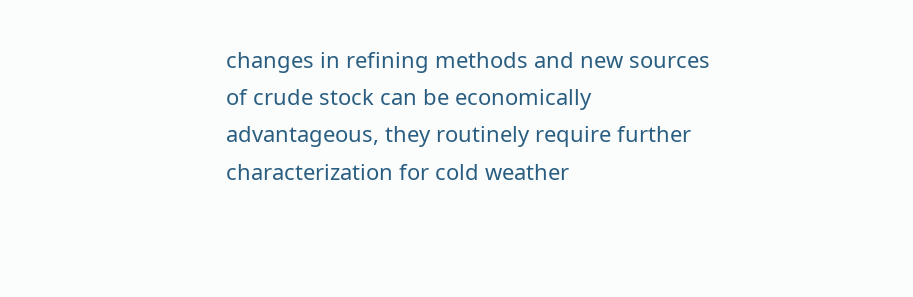changes in refining methods and new sources of crude stock can be economically advantageous, they routinely require further characterization for cold weather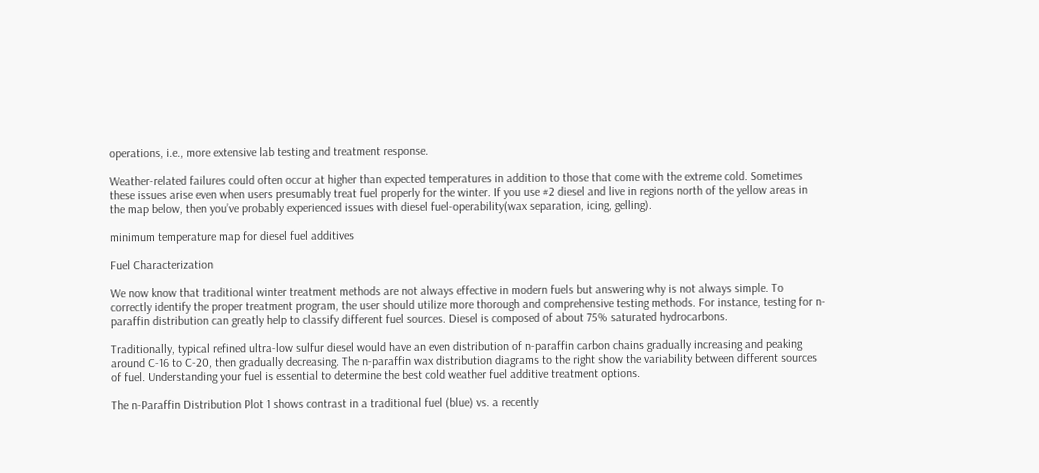operations, i.e., more extensive lab testing and treatment response.

Weather-related failures could often occur at higher than expected temperatures in addition to those that come with the extreme cold. Sometimes these issues arise even when users presumably treat fuel properly for the winter. If you use #2 diesel and live in regions north of the yellow areas in the map below, then you’ve probably experienced issues with diesel fuel-operability(wax separation, icing, gelling).

minimum temperature map for diesel fuel additives

Fuel Characterization

We now know that traditional winter treatment methods are not always effective in modern fuels but answering why is not always simple. To correctly identify the proper treatment program, the user should utilize more thorough and comprehensive testing methods. For instance, testing for n-paraffin distribution can greatly help to classify different fuel sources. Diesel is composed of about 75% saturated hydrocarbons.

Traditionally, typical refined ultra-low sulfur diesel would have an even distribution of n-paraffin carbon chains gradually increasing and peaking around C-16 to C-20, then gradually decreasing. The n-paraffin wax distribution diagrams to the right show the variability between different sources of fuel. Understanding your fuel is essential to determine the best cold weather fuel additive treatment options.

The n-Paraffin Distribution Plot 1 shows contrast in a traditional fuel (blue) vs. a recently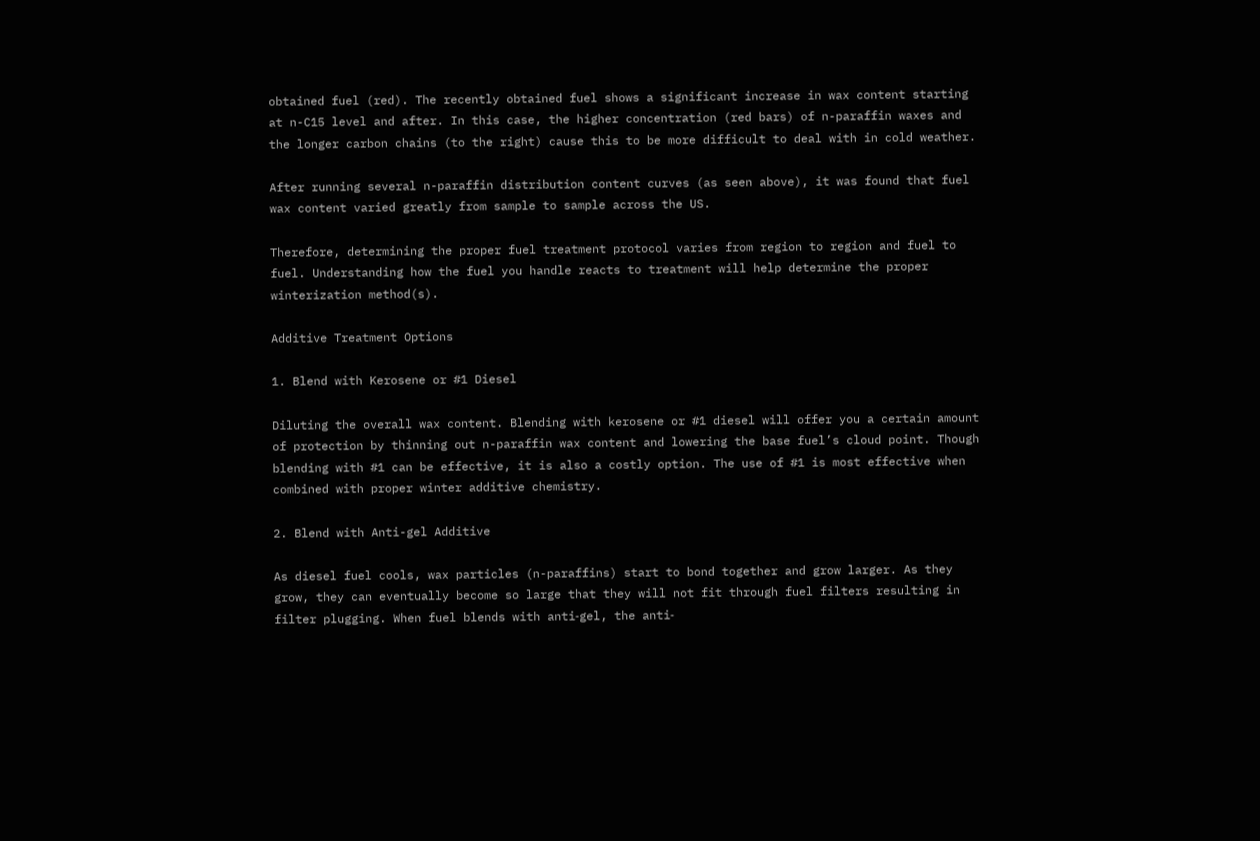obtained fuel (red). The recently obtained fuel shows a significant increase in wax content starting at n-C15 level and after. In this case, the higher concentration (red bars) of n-paraffin waxes and the longer carbon chains (to the right) cause this to be more difficult to deal with in cold weather.

After running several n-paraffin distribution content curves (as seen above), it was found that fuel wax content varied greatly from sample to sample across the US.

Therefore, determining the proper fuel treatment protocol varies from region to region and fuel to fuel. Understanding how the fuel you handle reacts to treatment will help determine the proper winterization method(s).

Additive Treatment Options

1. Blend with Kerosene or #1 Diesel

Diluting the overall wax content. Blending with kerosene or #1 diesel will offer you a certain amount of protection by thinning out n-paraffin wax content and lowering the base fuel’s cloud point. Though blending with #1 can be effective, it is also a costly option. The use of #1 is most effective when combined with proper winter additive chemistry.

2. Blend with Anti-gel Additive

As diesel fuel cools, wax particles (n-paraffins) start to bond together and grow larger. As they grow, they can eventually become so large that they will not fit through fuel filters resulting in filter plugging. When fuel blends with anti‐gel, the anti‐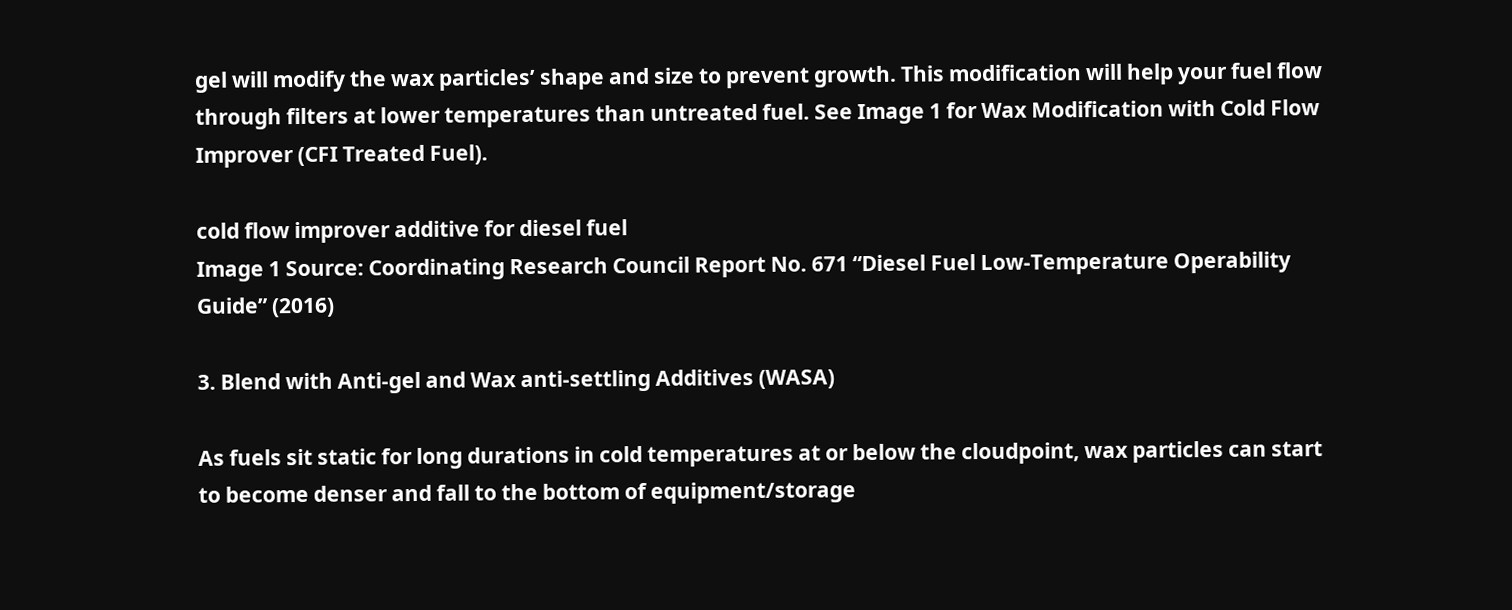gel will modify the wax particles’ shape and size to prevent growth. This modification will help your fuel flow through filters at lower temperatures than untreated fuel. See Image 1 for Wax Modification with Cold Flow Improver (CFI Treated Fuel).

cold flow improver additive for diesel fuel
Image 1 Source: Coordinating Research Council Report No. 671 “Diesel Fuel Low-Temperature Operability Guide” (2016)

3. Blend with Anti-gel and Wax anti-settling Additives (WASA)

As fuels sit static for long durations in cold temperatures at or below the cloudpoint, wax particles can start to become denser and fall to the bottom of equipment/storage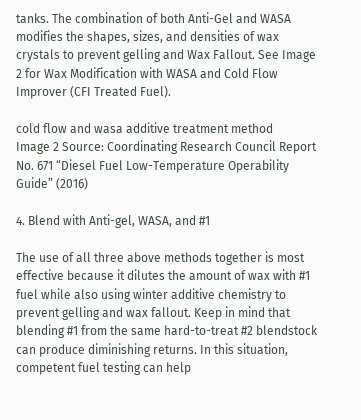tanks. The combination of both Anti-Gel and WASA modifies the shapes, sizes, and densities of wax crystals to prevent gelling and Wax Fallout. See Image 2 for Wax Modification with WASA and Cold Flow Improver (CFI Treated Fuel).

cold flow and wasa additive treatment method
Image 2 Source: Coordinating Research Council Report No. 671 “Diesel Fuel Low-Temperature Operability Guide” (2016)

4. Blend with Anti-gel, WASA, and #1

The use of all three above methods together is most effective because it dilutes the amount of wax with #1 fuel while also using winter additive chemistry to prevent gelling and wax fallout. Keep in mind that blending #1 from the same hard-to-treat #2 blendstock can produce diminishing returns. In this situation, competent fuel testing can help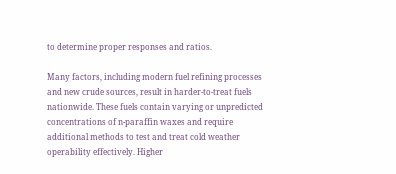to determine proper responses and ratios.

Many factors, including modern fuel refining processes and new crude sources, result in harder-to-treat fuels nationwide. These fuels contain varying or unpredicted concentrations of n-paraffin waxes and require additional methods to test and treat cold weather operability effectively. Higher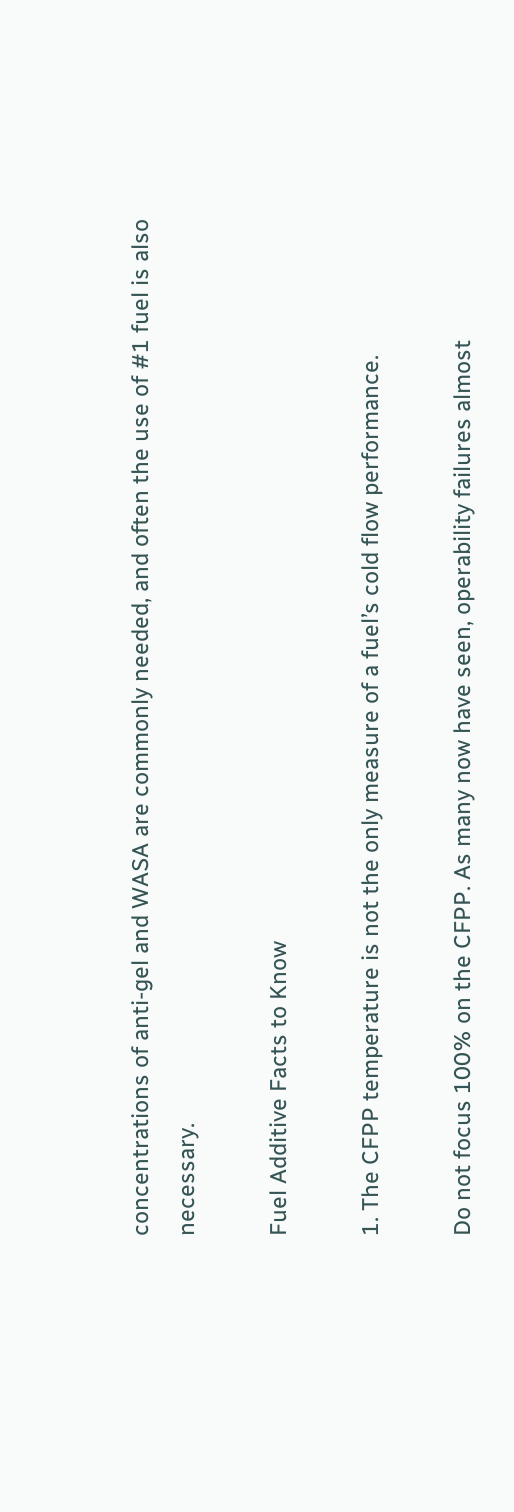concentrations of anti-gel and WASA are commonly needed, and often the use of #1 fuel is also necessary.

Fuel Additive Facts to Know

1. The CFPP temperature is not the only measure of a fuel’s cold flow performance.

Do not focus 100% on the CFPP. As many now have seen, operability failures almost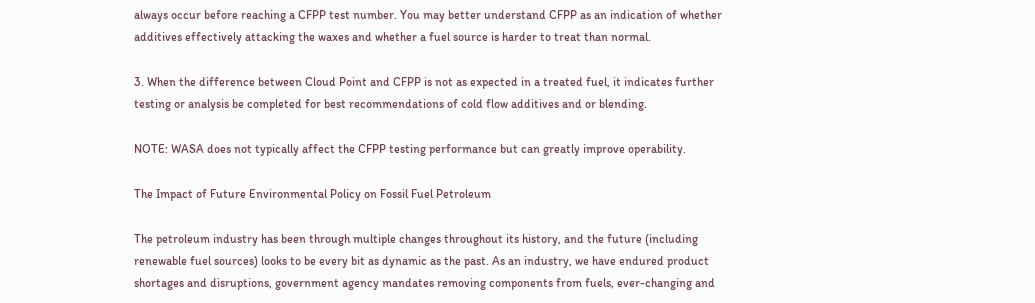always occur before reaching a CFPP test number. You may better understand CFPP as an indication of whether additives effectively attacking the waxes and whether a fuel source is harder to treat than normal.

3. When the difference between Cloud Point and CFPP is not as expected in a treated fuel, it indicates further testing or analysis be completed for best recommendations of cold flow additives and or blending.

NOTE: WASA does not typically affect the CFPP testing performance but can greatly improve operability.

The Impact of Future Environmental Policy on Fossil Fuel Petroleum

The petroleum industry has been through multiple changes throughout its history, and the future (including renewable fuel sources) looks to be every bit as dynamic as the past. As an industry, we have endured product shortages and disruptions, government agency mandates removing components from fuels, ever-changing and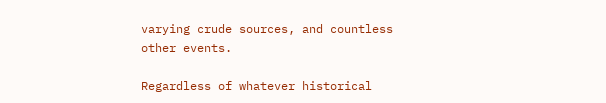varying crude sources, and countless other events.

Regardless of whatever historical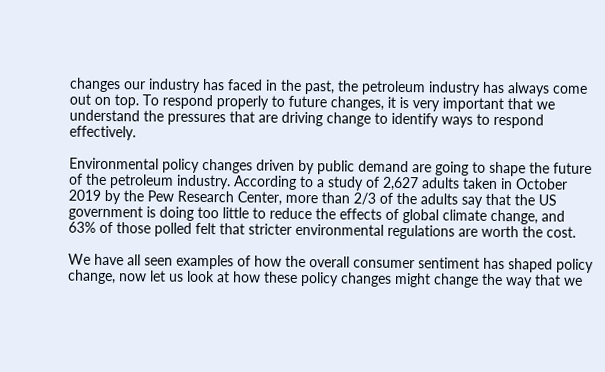changes our industry has faced in the past, the petroleum industry has always come out on top. To respond properly to future changes, it is very important that we understand the pressures that are driving change to identify ways to respond effectively.

Environmental policy changes driven by public demand are going to shape the future of the petroleum industry. According to a study of 2,627 adults taken in October 2019 by the Pew Research Center, more than 2/3 of the adults say that the US government is doing too little to reduce the effects of global climate change, and 63% of those polled felt that stricter environmental regulations are worth the cost.

We have all seen examples of how the overall consumer sentiment has shaped policy change, now let us look at how these policy changes might change the way that we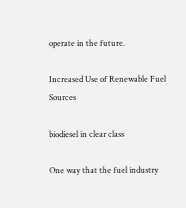operate in the future.

Increased Use of Renewable Fuel Sources

biodiesel in clear class

One way that the fuel industry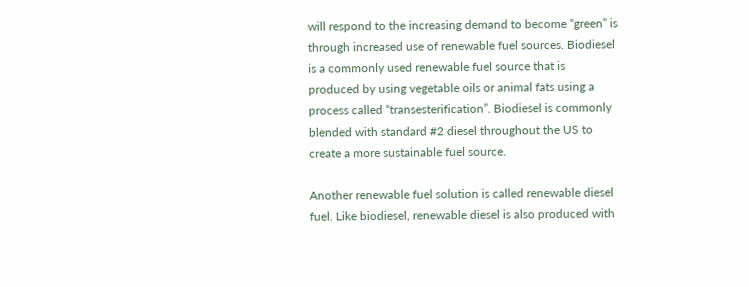will respond to the increasing demand to become “green” is through increased use of renewable fuel sources. Biodiesel is a commonly used renewable fuel source that is produced by using vegetable oils or animal fats using a process called “transesterification”. Biodiesel is commonly blended with standard #2 diesel throughout the US to create a more sustainable fuel source.

Another renewable fuel solution is called renewable diesel fuel. Like biodiesel, renewable diesel is also produced with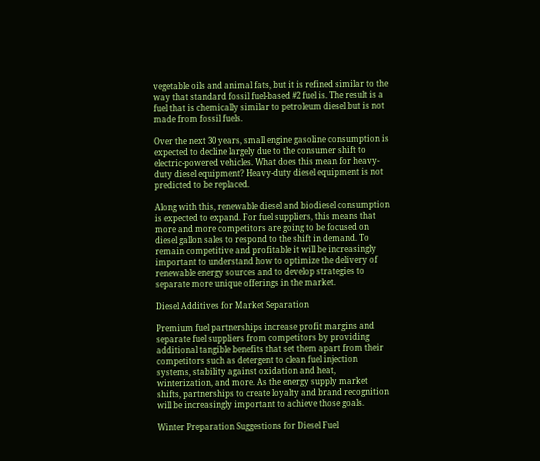vegetable oils and animal fats, but it is refined similar to the way that standard fossil fuel-based #2 fuel is. The result is a fuel that is chemically similar to petroleum diesel but is not made from fossil fuels.

Over the next 30 years, small engine gasoline consumption is expected to decline largely due to the consumer shift to electric-powered vehicles. What does this mean for heavy-duty diesel equipment? Heavy-duty diesel equipment is not predicted to be replaced.

Along with this, renewable diesel and biodiesel consumption is expected to expand. For fuel suppliers, this means that more and more competitors are going to be focused on diesel gallon sales to respond to the shift in demand. To remain competitive and profitable it will be increasingly important to understand how to optimize the delivery of renewable energy sources and to develop strategies to separate more unique offerings in the market.

Diesel Additives for Market Separation

Premium fuel partnerships increase profit margins and separate fuel suppliers from competitors by providing additional tangible benefits that set them apart from their competitors such as detergent to clean fuel injection systems, stability against oxidation and heat, winterization, and more. As the energy supply market shifts, partnerships to create loyalty and brand recognition will be increasingly important to achieve those goals.

Winter Preparation Suggestions for Diesel Fuel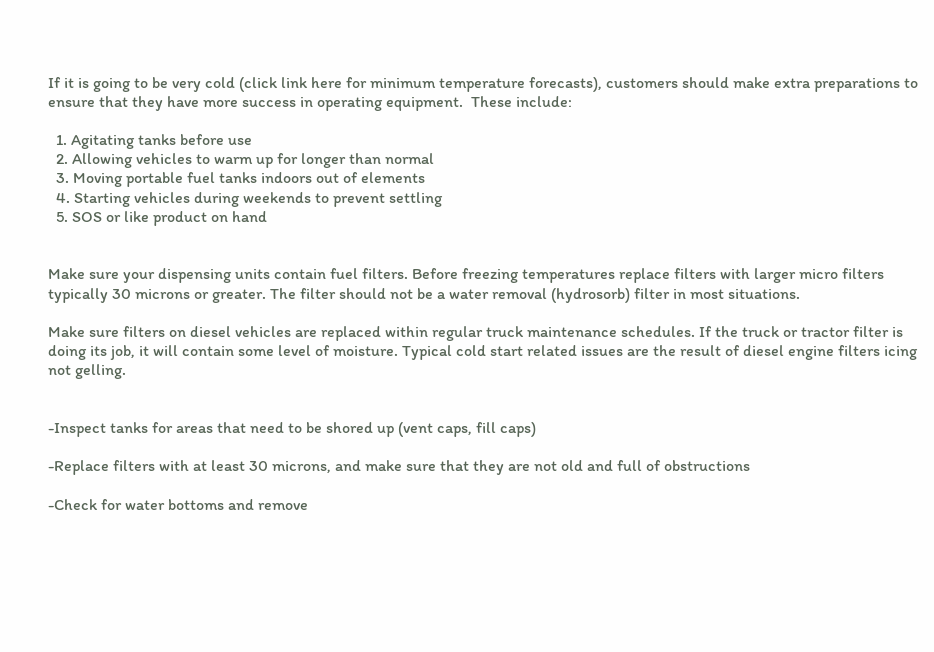If it is going to be very cold (click link here for minimum temperature forecasts), customers should make extra preparations to ensure that they have more success in operating equipment.  These include:

  1. Agitating tanks before use
  2. Allowing vehicles to warm up for longer than normal
  3. Moving portable fuel tanks indoors out of elements
  4. Starting vehicles during weekends to prevent settling
  5. SOS or like product on hand


Make sure your dispensing units contain fuel filters. Before freezing temperatures replace filters with larger micro filters typically 30 microns or greater. The filter should not be a water removal (hydrosorb) filter in most situations.

Make sure filters on diesel vehicles are replaced within regular truck maintenance schedules. If the truck or tractor filter is doing its job, it will contain some level of moisture. Typical cold start related issues are the result of diesel engine filters icing not gelling.


-Inspect tanks for areas that need to be shored up (vent caps, fill caps)

-Replace filters with at least 30 microns, and make sure that they are not old and full of obstructions

-Check for water bottoms and remove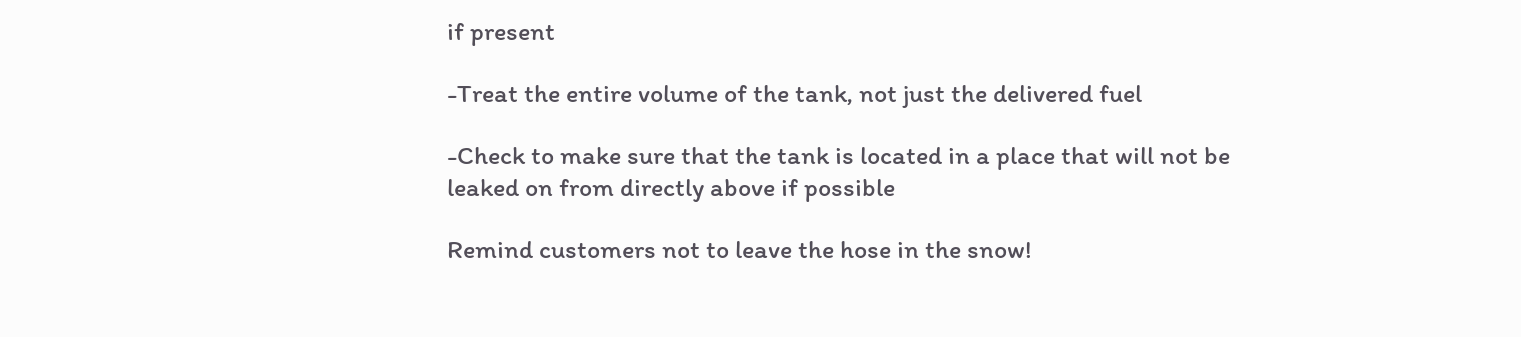if present

-Treat the entire volume of the tank, not just the delivered fuel

-Check to make sure that the tank is located in a place that will not be leaked on from directly above if possible

Remind customers not to leave the hose in the snow!